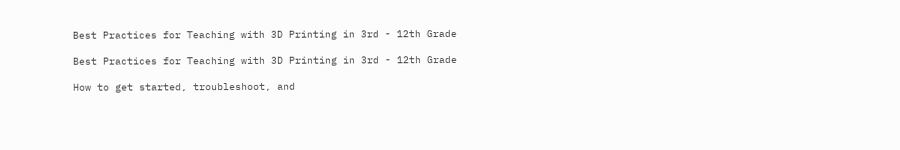Best Practices for Teaching with 3D Printing in 3rd - 12th Grade

Best Practices for Teaching with 3D Printing in 3rd - 12th Grade

How to get started, troubleshoot, and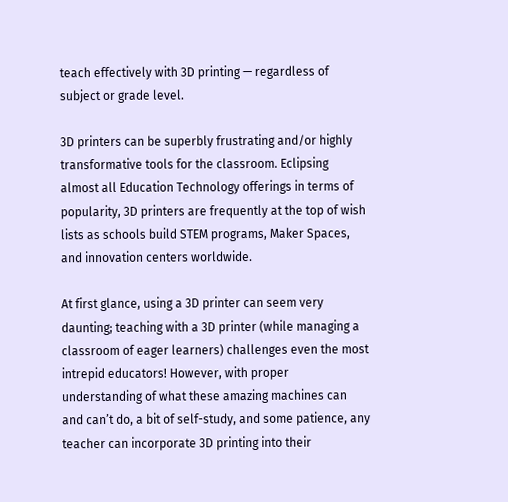teach effectively with 3D printing — regardless of subject or grade level.

3D printers can be superbly frustrating and/or highly transformative tools for the classroom. Eclipsing almost all Education Technology offerings in terms of popularity, 3D printers are frequently at the top of wish lists as schools build STEM programs, Maker Spaces, and innovation centers worldwide.

At first glance, using a 3D printer can seem very daunting; teaching with a 3D printer (while managing a classroom of eager learners) challenges even the most intrepid educators! However, with proper understanding of what these amazing machines can and can’t do, a bit of self-study, and some patience, any teacher can incorporate 3D printing into their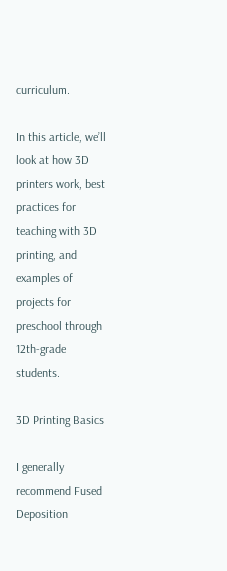curriculum.

In this article, we’ll look at how 3D printers work, best practices for teaching with 3D printing, and examples of projects for preschool through 12th-grade students.

3D Printing Basics

I generally recommend Fused Deposition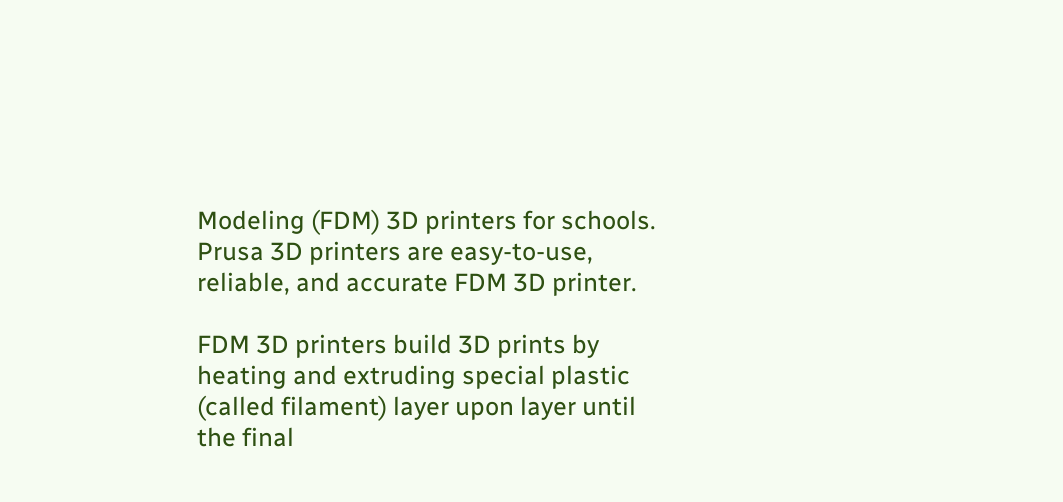Modeling (FDM) 3D printers for schools. Prusa 3D printers are easy-to-use, reliable, and accurate FDM 3D printer.

FDM 3D printers build 3D prints by heating and extruding special plastic (called filament) layer upon layer until the final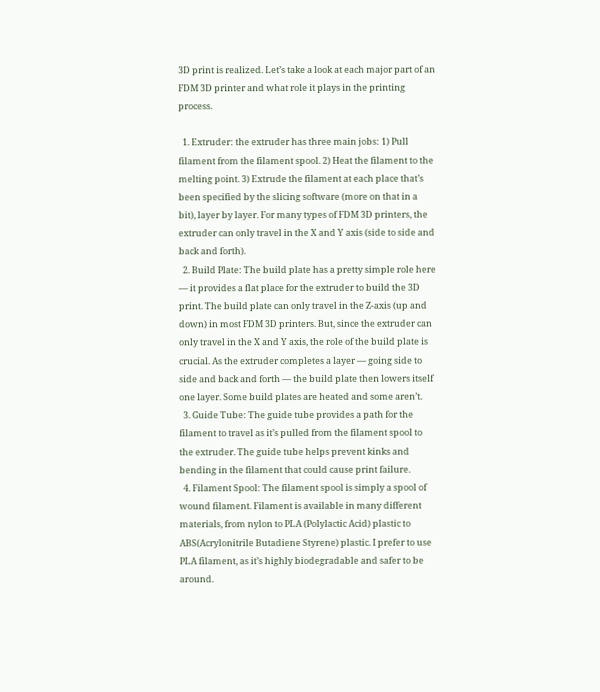3D print is realized. Let’s take a look at each major part of an FDM 3D printer and what role it plays in the printing process.

  1. Extruder: the extruder has three main jobs: 1) Pull filament from the filament spool. 2) Heat the filament to the melting point. 3) Extrude the filament at each place that’s been specified by the slicing software (more on that in a bit), layer by layer. For many types of FDM 3D printers, the extruder can only travel in the X and Y axis (side to side and back and forth).
  2. Build Plate: The build plate has a pretty simple role here — it provides a flat place for the extruder to build the 3D print. The build plate can only travel in the Z-axis (up and down) in most FDM 3D printers. But, since the extruder can only travel in the X and Y axis, the role of the build plate is crucial. As the extruder completes a layer — going side to side and back and forth — the build plate then lowers itself one layer. Some build plates are heated and some aren’t.
  3. Guide Tube: The guide tube provides a path for the filament to travel as it’s pulled from the filament spool to the extruder. The guide tube helps prevent kinks and bending in the filament that could cause print failure.
  4. Filament Spool: The filament spool is simply a spool of wound filament. Filament is available in many different materials, from nylon to PLA (Polylactic Acid) plastic to ABS(Acrylonitrile Butadiene Styrene) plastic. I prefer to use PLA filament, as it’s highly biodegradable and safer to be around.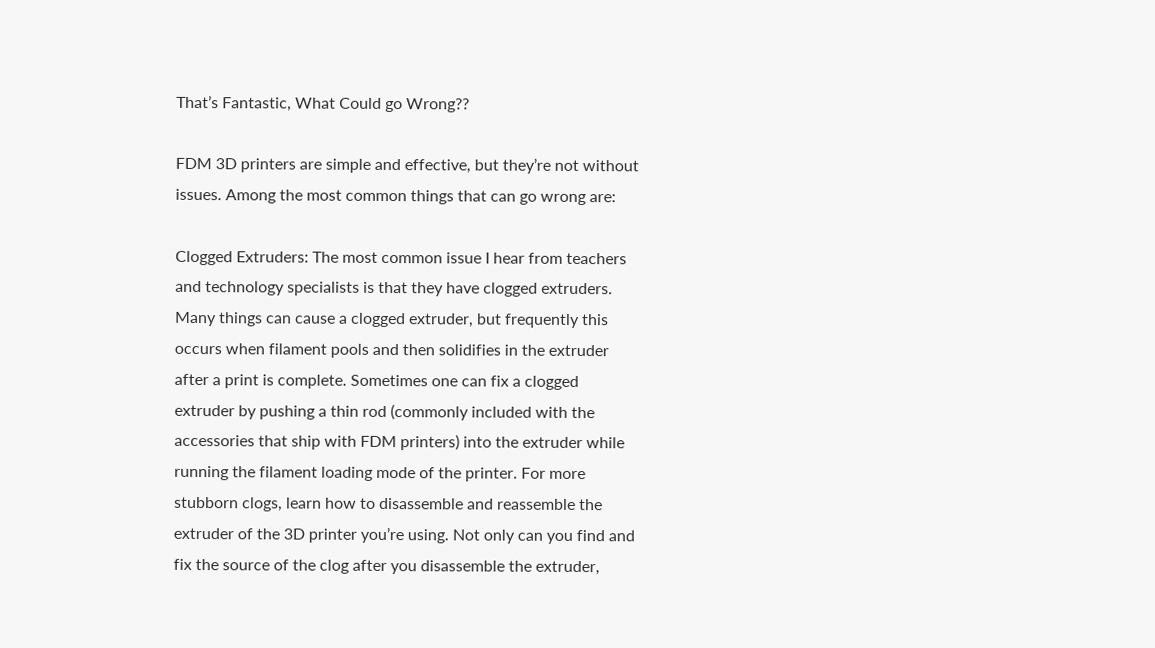That’s Fantastic, What Could go Wrong??

FDM 3D printers are simple and effective, but they’re not without issues. Among the most common things that can go wrong are:

Clogged Extruders: The most common issue I hear from teachers and technology specialists is that they have clogged extruders. Many things can cause a clogged extruder, but frequently this occurs when filament pools and then solidifies in the extruder after a print is complete. Sometimes one can fix a clogged extruder by pushing a thin rod (commonly included with the accessories that ship with FDM printers) into the extruder while running the filament loading mode of the printer. For more stubborn clogs, learn how to disassemble and reassemble the extruder of the 3D printer you’re using. Not only can you find and fix the source of the clog after you disassemble the extruder,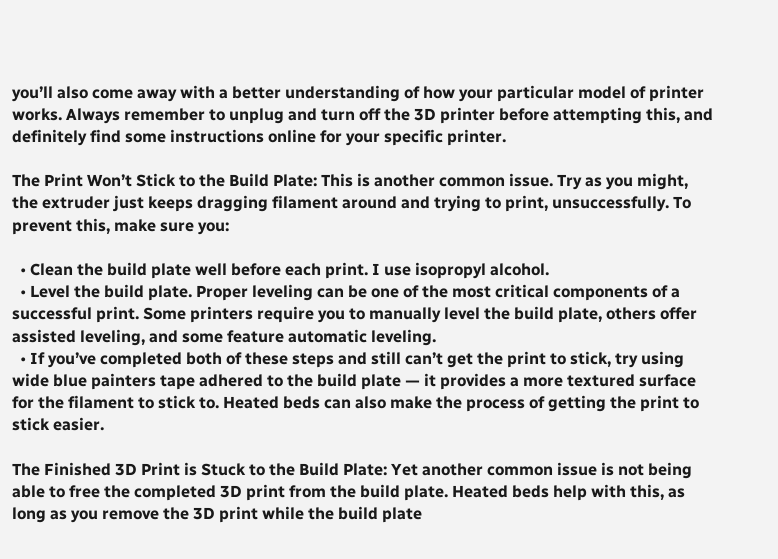you’ll also come away with a better understanding of how your particular model of printer works. Always remember to unplug and turn off the 3D printer before attempting this, and definitely find some instructions online for your specific printer.

The Print Won’t Stick to the Build Plate: This is another common issue. Try as you might, the extruder just keeps dragging filament around and trying to print, unsuccessfully. To prevent this, make sure you:

  • Clean the build plate well before each print. I use isopropyl alcohol.
  • Level the build plate. Proper leveling can be one of the most critical components of a successful print. Some printers require you to manually level the build plate, others offer assisted leveling, and some feature automatic leveling.
  • If you’ve completed both of these steps and still can’t get the print to stick, try using wide blue painters tape adhered to the build plate — it provides a more textured surface for the filament to stick to. Heated beds can also make the process of getting the print to stick easier.

The Finished 3D Print is Stuck to the Build Plate: Yet another common issue is not being able to free the completed 3D print from the build plate. Heated beds help with this, as long as you remove the 3D print while the build plate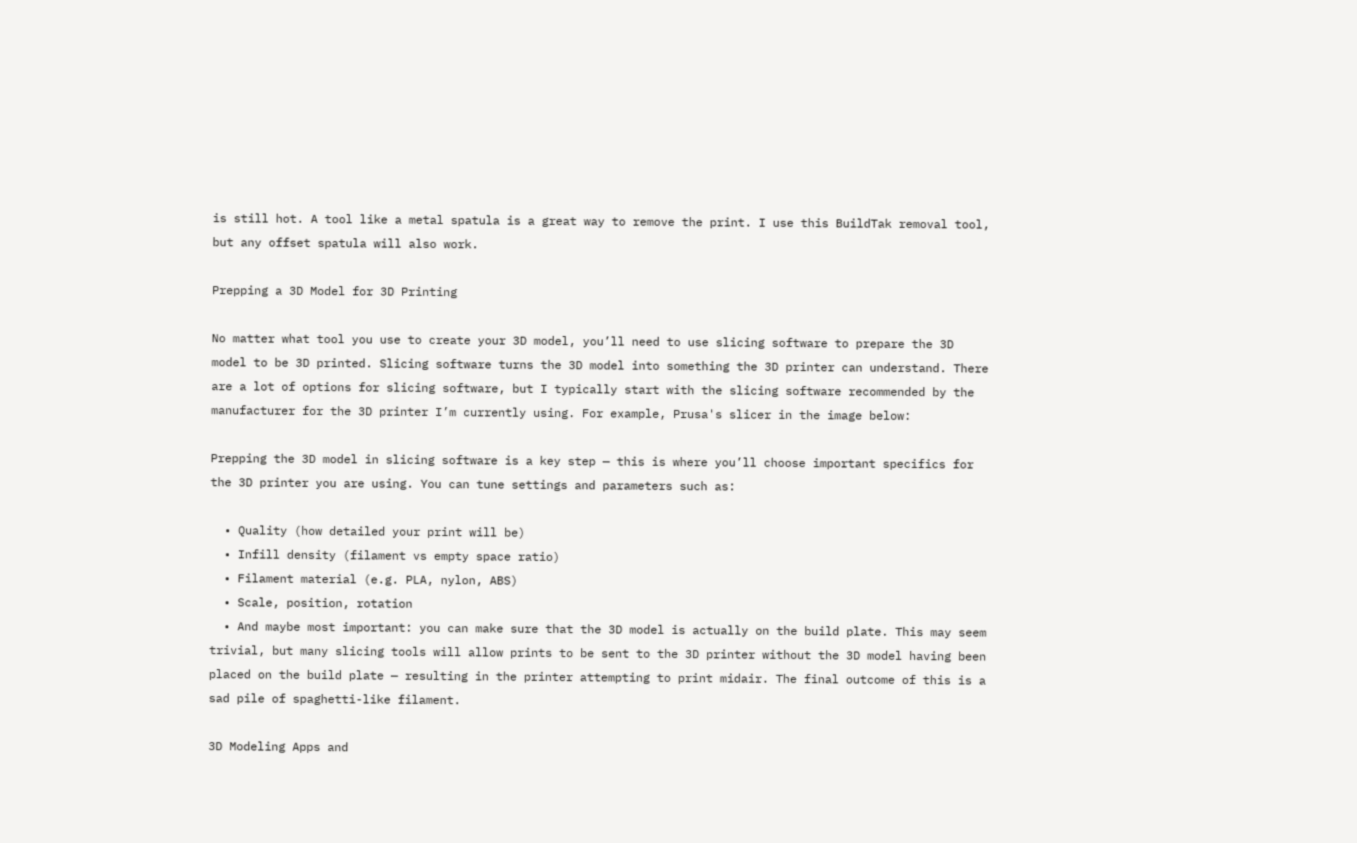is still hot. A tool like a metal spatula is a great way to remove the print. I use this BuildTak removal tool, but any offset spatula will also work.

Prepping a 3D Model for 3D Printing

No matter what tool you use to create your 3D model, you’ll need to use slicing software to prepare the 3D model to be 3D printed. Slicing software turns the 3D model into something the 3D printer can understand. There are a lot of options for slicing software, but I typically start with the slicing software recommended by the manufacturer for the 3D printer I’m currently using. For example, Prusa's slicer in the image below:

Prepping the 3D model in slicing software is a key step — this is where you’ll choose important specifics for the 3D printer you are using. You can tune settings and parameters such as:

  • Quality (how detailed your print will be)
  • Infill density (filament vs empty space ratio)
  • Filament material (e.g. PLA, nylon, ABS)
  • Scale, position, rotation
  • And maybe most important: you can make sure that the 3D model is actually on the build plate. This may seem trivial, but many slicing tools will allow prints to be sent to the 3D printer without the 3D model having been placed on the build plate — resulting in the printer attempting to print midair. The final outcome of this is a sad pile of spaghetti-like filament.

3D Modeling Apps and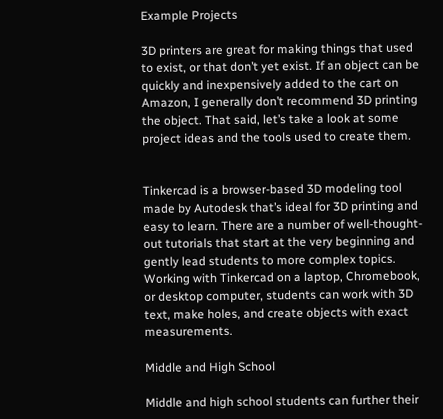Example Projects

3D printers are great for making things that used to exist, or that don’t yet exist. If an object can be quickly and inexpensively added to the cart on Amazon, I generally don’t recommend 3D printing the object. That said, let’s take a look at some project ideas and the tools used to create them.


Tinkercad is a browser-based 3D modeling tool made by Autodesk that’s ideal for 3D printing and easy to learn. There are a number of well-thought-out tutorials that start at the very beginning and gently lead students to more complex topics. Working with Tinkercad on a laptop, Chromebook, or desktop computer, students can work with 3D text, make holes, and create objects with exact measurements.

Middle and High School

Middle and high school students can further their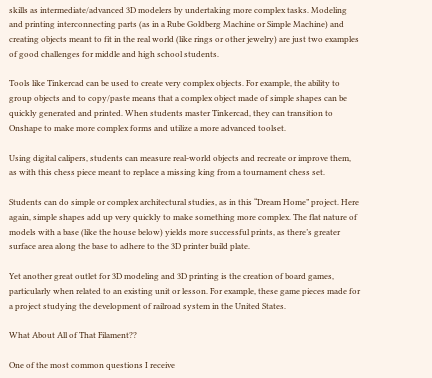skills as intermediate/advanced 3D modelers by undertaking more complex tasks. Modeling and printing interconnecting parts (as in a Rube Goldberg Machine or Simple Machine) and creating objects meant to fit in the real world (like rings or other jewelry) are just two examples of good challenges for middle and high school students.

Tools like Tinkercad can be used to create very complex objects. For example, the ability to group objects and to copy/paste means that a complex object made of simple shapes can be quickly generated and printed. When students master Tinkercad, they can transition to Onshape to make more complex forms and utilize a more advanced toolset.

Using digital calipers, students can measure real-world objects and recreate or improve them, as with this chess piece meant to replace a missing king from a tournament chess set.

Students can do simple or complex architectural studies, as in this “Dream Home” project. Here again, simple shapes add up very quickly to make something more complex. The flat nature of models with a base (like the house below) yields more successful prints, as there’s greater surface area along the base to adhere to the 3D printer build plate.

Yet another great outlet for 3D modeling and 3D printing is the creation of board games, particularly when related to an existing unit or lesson. For example, these game pieces made for a project studying the development of railroad system in the United States.

What About All of That Filament??

One of the most common questions I receive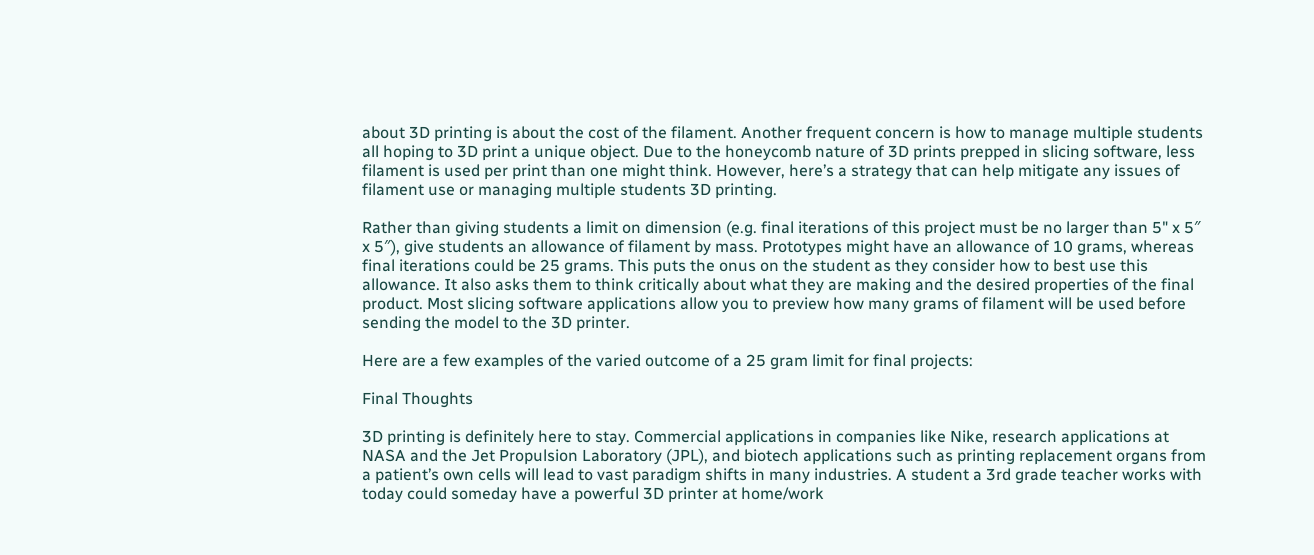about 3D printing is about the cost of the filament. Another frequent concern is how to manage multiple students all hoping to 3D print a unique object. Due to the honeycomb nature of 3D prints prepped in slicing software, less filament is used per print than one might think. However, here’s a strategy that can help mitigate any issues of filament use or managing multiple students 3D printing.

Rather than giving students a limit on dimension (e.g. final iterations of this project must be no larger than 5" x 5″ x 5″), give students an allowance of filament by mass. Prototypes might have an allowance of 10 grams, whereas final iterations could be 25 grams. This puts the onus on the student as they consider how to best use this allowance. It also asks them to think critically about what they are making and the desired properties of the final product. Most slicing software applications allow you to preview how many grams of filament will be used before sending the model to the 3D printer.

Here are a few examples of the varied outcome of a 25 gram limit for final projects:

Final Thoughts

3D printing is definitely here to stay. Commercial applications in companies like Nike, research applications at NASA and the Jet Propulsion Laboratory (JPL), and biotech applications such as printing replacement organs from a patient’s own cells will lead to vast paradigm shifts in many industries. A student a 3rd grade teacher works with today could someday have a powerful 3D printer at home/work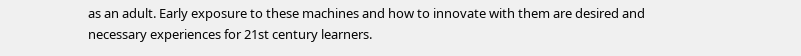as an adult. Early exposure to these machines and how to innovate with them are desired and necessary experiences for 21st century learners.